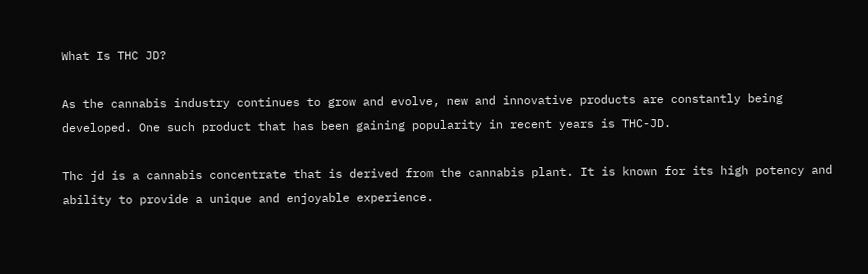What Is THC JD?

As the cannabis industry continues to grow and evolve, new and innovative products are constantly being developed. One such product that has been gaining popularity in recent years is THC-JD.

Thc jd is a cannabis concentrate that is derived from the cannabis plant. It is known for its high potency and ability to provide a unique and enjoyable experience.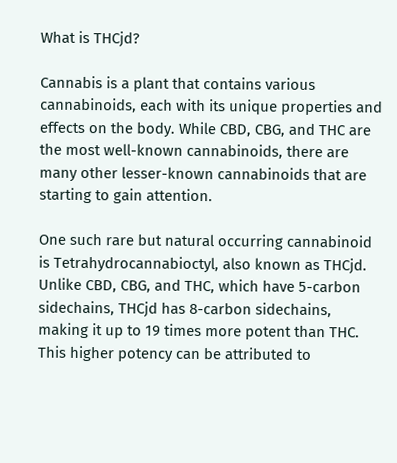What is THCjd?

Cannabis is a plant that contains various cannabinoids, each with its unique properties and effects on the body. While CBD, CBG, and THC are the most well-known cannabinoids, there are many other lesser-known cannabinoids that are starting to gain attention.

One such rare but natural occurring cannabinoid is Tetrahydrocannabioctyl, also known as THCjd. Unlike CBD, CBG, and THC, which have 5-carbon sidechains, THCjd has 8-carbon sidechains, making it up to 19 times more potent than THC. This higher potency can be attributed to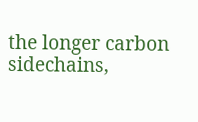the longer carbon sidechains,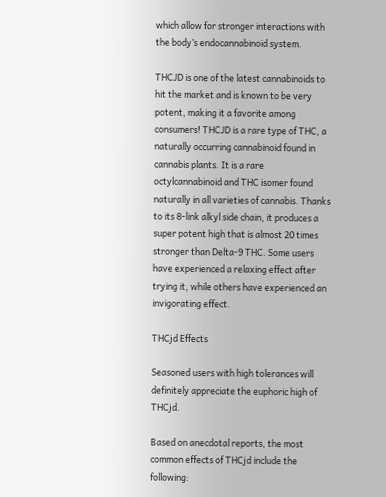which allow for stronger interactions with the body’s endocannabinoid system.

THCJD is one of the latest cannabinoids to hit the market and is known to be very potent, making it a favorite among consumers! THCJD is a rare type of THC, a naturally occurring cannabinoid found in cannabis plants. It is a rare octylcannabinoid and THC isomer found naturally in all varieties of cannabis. Thanks to its 8-link alkyl side chain, it produces a super potent high that is almost 20 times stronger than Delta-9 THC. Some users have experienced a relaxing effect after trying it, while others have experienced an invigorating effect.

THCjd Effects

Seasoned users with high tolerances will definitely appreciate the euphoric high of THCjd.

Based on anecdotal reports, the most common effects of THCjd include the following: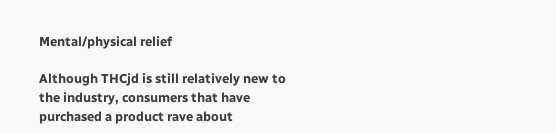Mental/physical relief

Although THCjd is still relatively new to the industry, consumers that have purchased a product rave about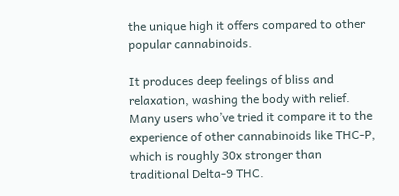the unique high it offers compared to other popular cannabinoids.

It produces deep feelings of bliss and relaxation, washing the body with relief. Many users who’ve tried it compare it to the experience of other cannabinoids like THC-P, which is roughly 30x stronger than traditional Delta-9 THC.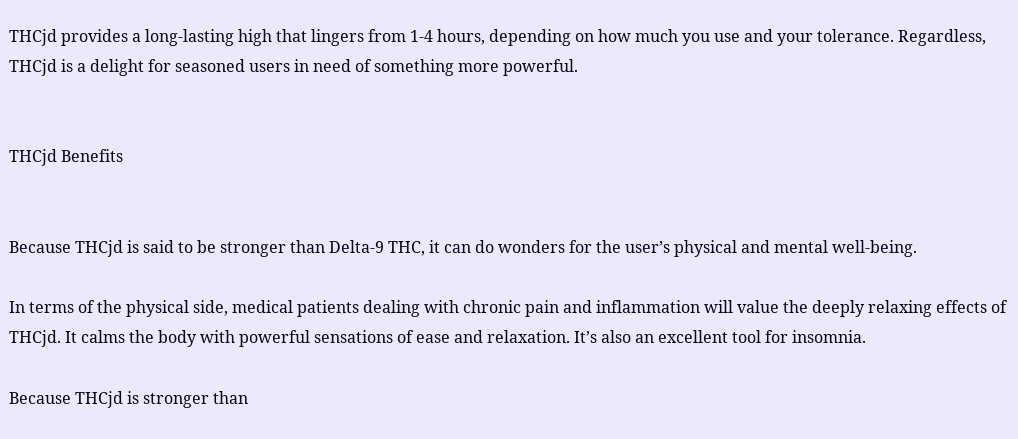THCjd provides a long-lasting high that lingers from 1-4 hours, depending on how much you use and your tolerance. Regardless, THCjd is a delight for seasoned users in need of something more powerful.


THCjd Benefits


Because THCjd is said to be stronger than Delta-9 THC, it can do wonders for the user’s physical and mental well-being.

In terms of the physical side, medical patients dealing with chronic pain and inflammation will value the deeply relaxing effects of THCjd. It calms the body with powerful sensations of ease and relaxation. It’s also an excellent tool for insomnia.

Because THCjd is stronger than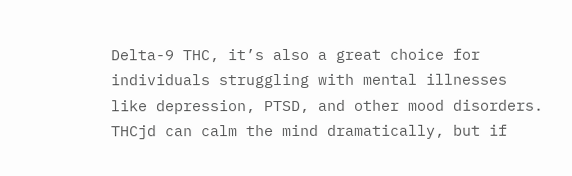Delta-9 THC, it’s also a great choice for individuals struggling with mental illnesses like depression, PTSD, and other mood disorders. THCjd can calm the mind dramatically, but if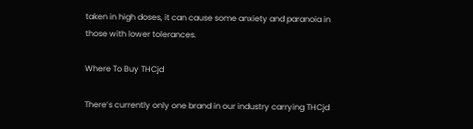taken in high doses, it can cause some anxiety and paranoia in those with lower tolerances.

Where To Buy THCjd

There’s currently only one brand in our industry carrying THCjd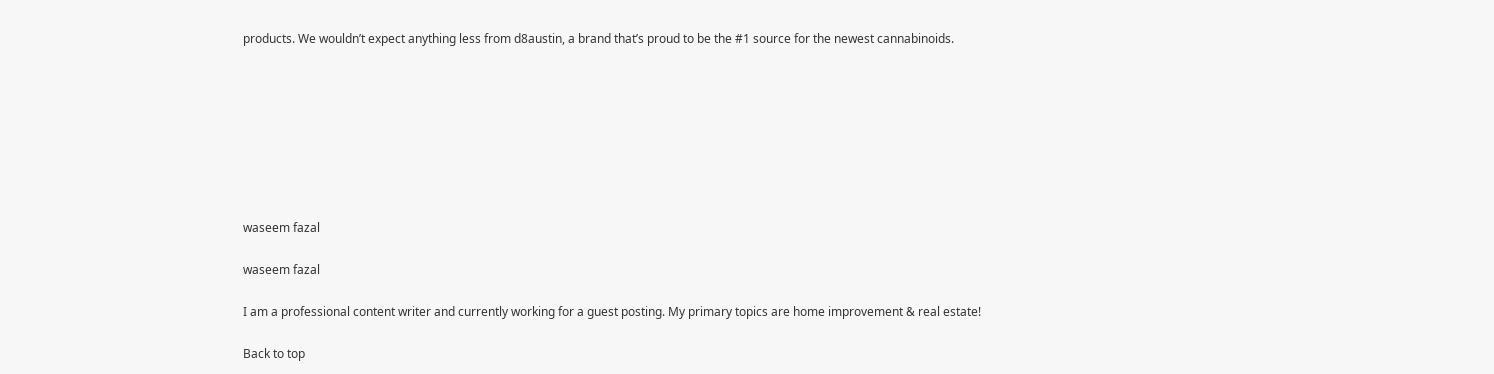products. We wouldn’t expect anything less from d8austin, a brand that’s proud to be the #1 source for the newest cannabinoids.








waseem fazal

waseem fazal

I am a professional content writer and currently working for a guest posting. My primary topics are home improvement & real estate!

Back to top